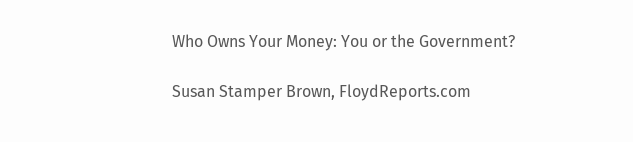Who Owns Your Money: You or the Government?

Susan Stamper Brown, FloydReports.com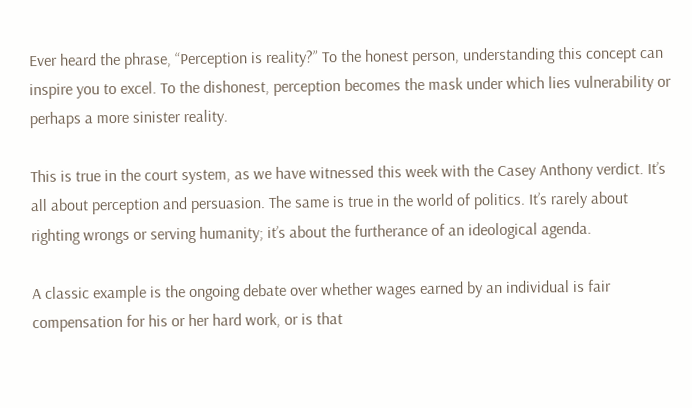Ever heard the phrase, “Perception is reality?” To the honest person, understanding this concept can inspire you to excel. To the dishonest, perception becomes the mask under which lies vulnerability or perhaps a more sinister reality.

This is true in the court system, as we have witnessed this week with the Casey Anthony verdict. It’s all about perception and persuasion. The same is true in the world of politics. It’s rarely about righting wrongs or serving humanity; it’s about the furtherance of an ideological agenda.

A classic example is the ongoing debate over whether wages earned by an individual is fair compensation for his or her hard work, or is that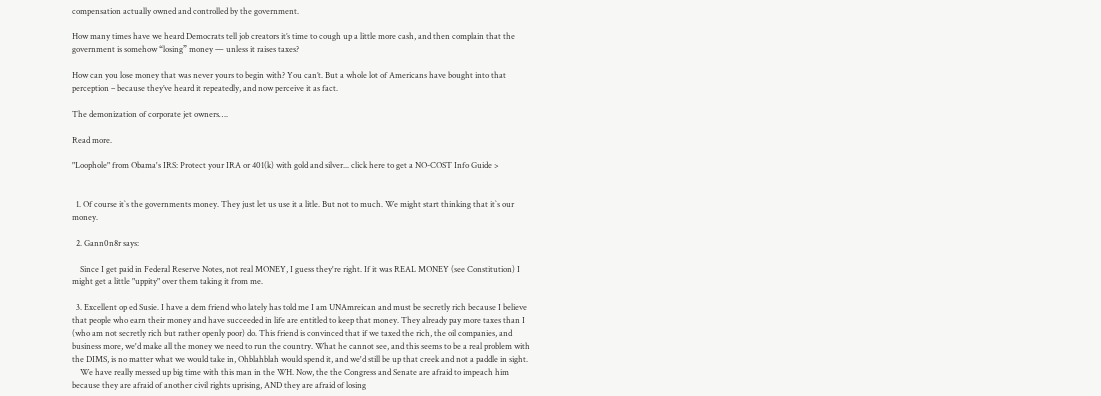compensation actually owned and controlled by the government.

How many times have we heard Democrats tell job creators it’s time to cough up a little more cash, and then complain that the government is somehow “losing” money — unless it raises taxes?

How can you lose money that was never yours to begin with? You can’t. But a whole lot of Americans have bought into that perception – because they’ve heard it repeatedly, and now perceive it as fact.

The demonization of corporate jet owners….

Read more.

"Loophole" from Obama's IRS: Protect your IRA or 401(k) with gold and silver... click here to get a NO-COST Info Guide >


  1. Of course it`s the governments money. They just let us use it a litle. But not to much. We might start thinking that it`s our money.

  2. Gann0n8r says:

    Since I get paid in Federal Reserve Notes, not real MONEY, I guess they're right. If it was REAL MONEY (see Constitution) I might get a little "uppity" over them taking it from me.

  3. Excellent op ed Susie. I have a dem friend who lately has told me I am UNAmreican and must be secretly rich because I believe that people who earn their money and have succeeded in life are entitled to keep that money. They already pay more taxes than I (who am not secretly rich but rather openly poor) do. This friend is convinced that if we taxed the rich, the oil companies, and business more, we'd make all the money we need to run the country. What he cannot see, and this seems to be a real problem with the DIMS, is no matter what we would take in, Ohblahblah would spend it, and we'd still be up that creek and not a paddle in sight.
    We have really messed up big time with this man in the WH. Now, the the Congress and Senate are afraid to impeach him because they are afraid of another civil rights uprising, AND they are afraid of losing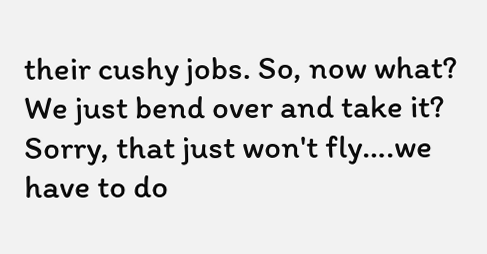their cushy jobs. So, now what? We just bend over and take it? Sorry, that just won't fly….we have to do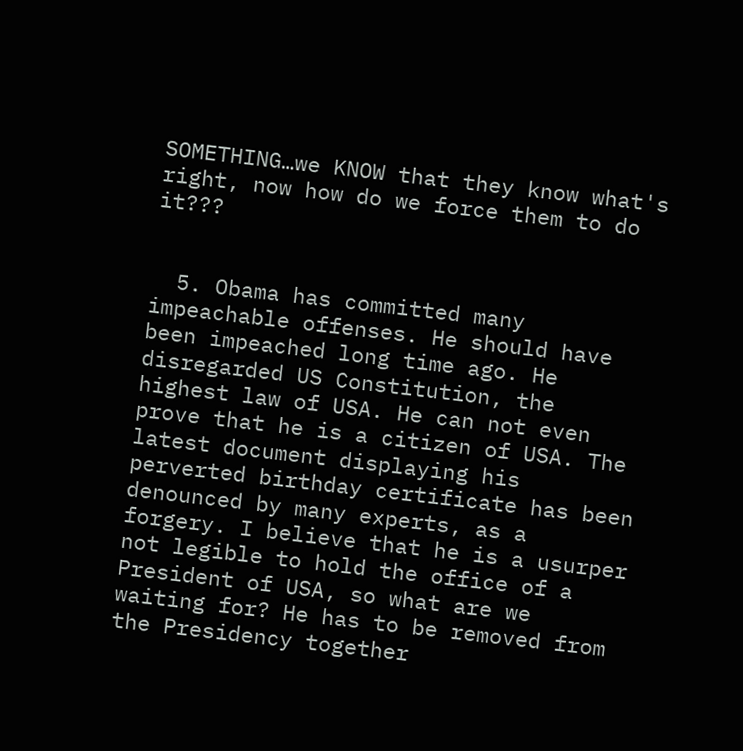SOMETHING…we KNOW that they know what's right, now how do we force them to do it???


  5. Obama has committed many impeachable offenses. He should have been impeached long time ago. He disregarded US Constitution, the highest law of USA. He can not even prove that he is a citizen of USA. The latest document displaying his perverted birthday certificate has been denounced by many experts, as a forgery. I believe that he is a usurper not legible to hold the office of a President of USA, so what are we waiting for? He has to be removed from the Presidency together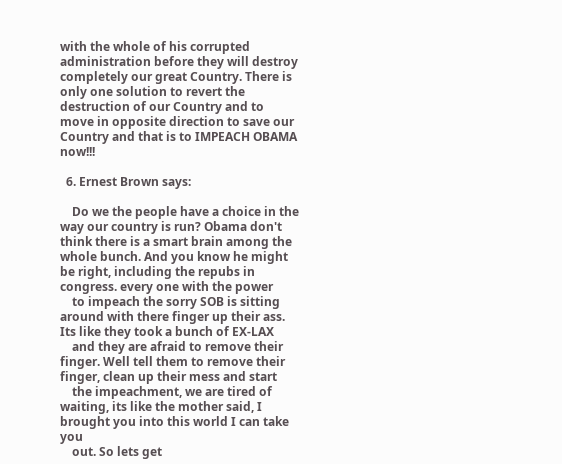with the whole of his corrupted administration before they will destroy completely our great Country. There is only one solution to revert the destruction of our Country and to move in opposite direction to save our Country and that is to IMPEACH OBAMA now!!!

  6. Ernest Brown says:

    Do we the people have a choice in the way our country is run? Obama don't think there is a smart brain among the whole bunch. And you know he might be right, including the repubs in congress. every one with the power
    to impeach the sorry SOB is sitting around with there finger up their ass. Its like they took a bunch of EX-LAX
    and they are afraid to remove their finger. Well tell them to remove their finger, clean up their mess and start
    the impeachment, we are tired of waiting, its like the mother said, I brought you into this world I can take you
    out. So lets get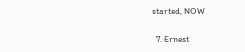started, NOW

  7. Ernest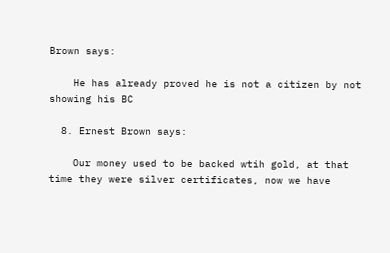Brown says:

    He has already proved he is not a citizen by not showing his BC

  8. Ernest Brown says:

    Our money used to be backed wtih gold, at that time they were silver certificates, now we have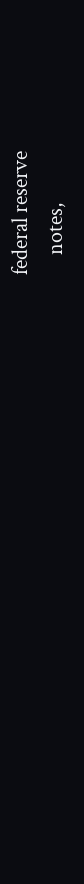federal reserve
    notes,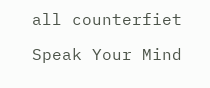all counterfiet

Speak Your Mind